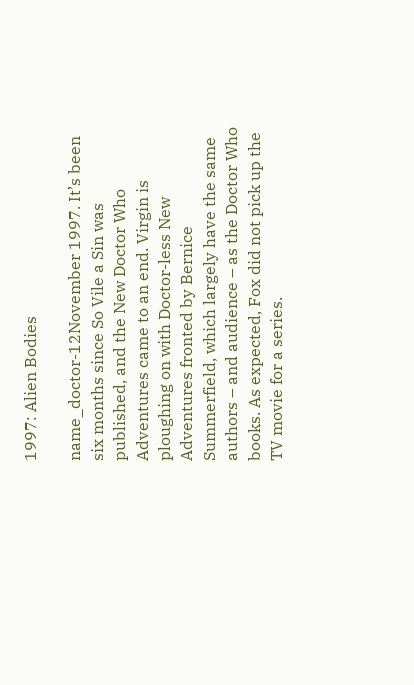1997: Alien Bodies

name_doctor-12November 1997. It’s been six months since So Vile a Sin was published, and the New Doctor Who Adventures came to an end. Virgin is ploughing on with Doctor-less New Adventures fronted by Bernice Summerfield, which largely have the same authors – and audience – as the Doctor Who books. As expected, Fox did not pick up the TV movie for a series.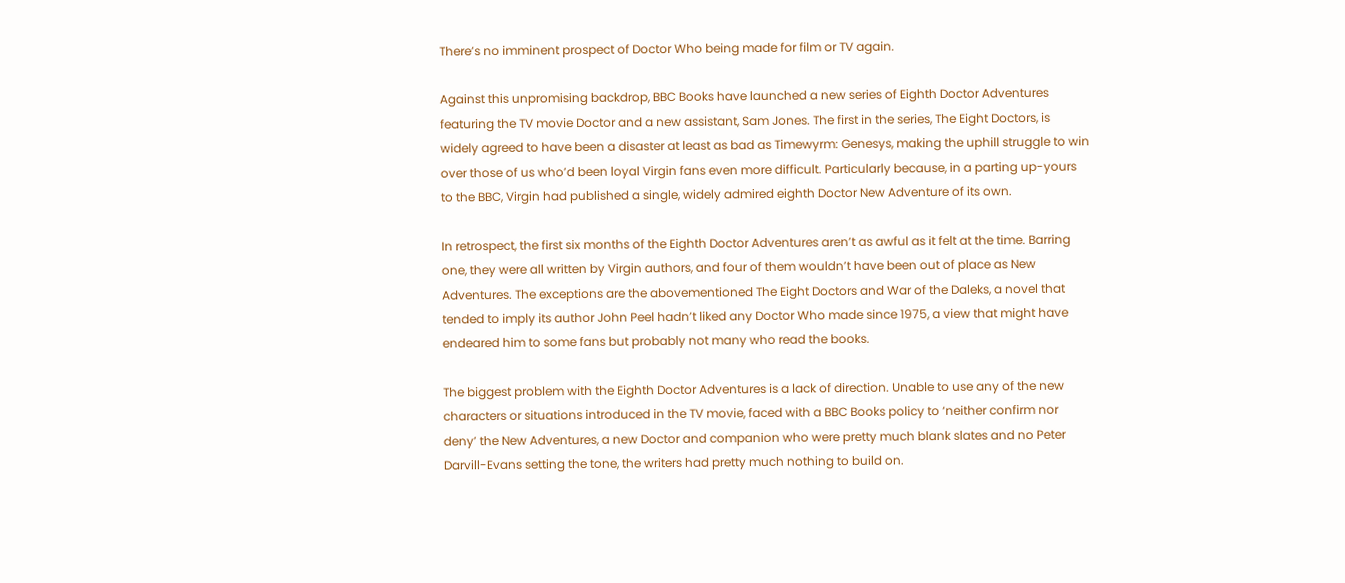There’s no imminent prospect of Doctor Who being made for film or TV again.

Against this unpromising backdrop, BBC Books have launched a new series of Eighth Doctor Adventures featuring the TV movie Doctor and a new assistant, Sam Jones. The first in the series, The Eight Doctors, is widely agreed to have been a disaster at least as bad as Timewyrm: Genesys, making the uphill struggle to win over those of us who’d been loyal Virgin fans even more difficult. Particularly because, in a parting up-yours to the BBC, Virgin had published a single, widely admired eighth Doctor New Adventure of its own.

In retrospect, the first six months of the Eighth Doctor Adventures aren’t as awful as it felt at the time. Barring one, they were all written by Virgin authors, and four of them wouldn’t have been out of place as New Adventures. The exceptions are the abovementioned The Eight Doctors and War of the Daleks, a novel that tended to imply its author John Peel hadn’t liked any Doctor Who made since 1975, a view that might have endeared him to some fans but probably not many who read the books.

The biggest problem with the Eighth Doctor Adventures is a lack of direction. Unable to use any of the new characters or situations introduced in the TV movie, faced with a BBC Books policy to ‘neither confirm nor deny’ the New Adventures, a new Doctor and companion who were pretty much blank slates and no Peter Darvill-Evans setting the tone, the writers had pretty much nothing to build on.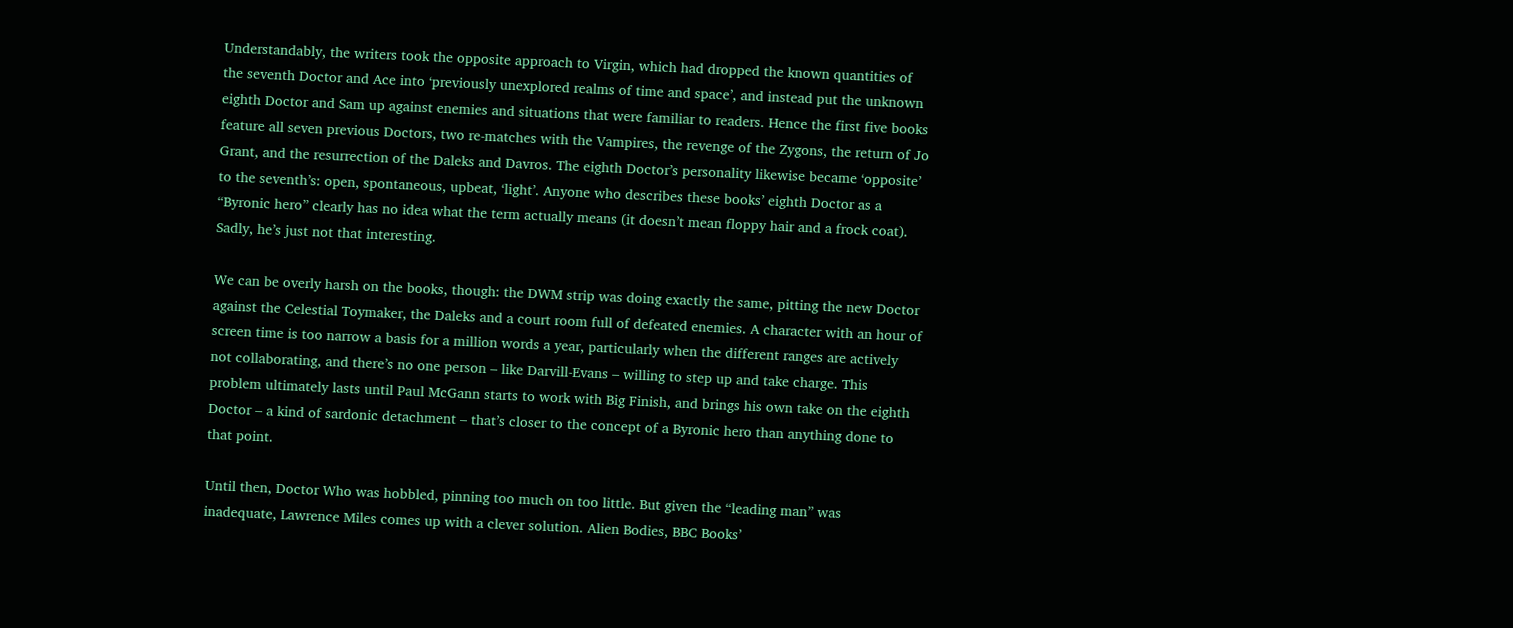Understandably, the writers took the opposite approach to Virgin, which had dropped the known quantities of the seventh Doctor and Ace into ‘previously unexplored realms of time and space’, and instead put the unknown eighth Doctor and Sam up against enemies and situations that were familiar to readers. Hence the first five books feature all seven previous Doctors, two re-matches with the Vampires, the revenge of the Zygons, the return of Jo Grant, and the resurrection of the Daleks and Davros. The eighth Doctor’s personality likewise became ‘opposite’ to the seventh’s: open, spontaneous, upbeat, ‘light’. Anyone who describes these books’ eighth Doctor as a “Byronic hero” clearly has no idea what the term actually means (it doesn’t mean floppy hair and a frock coat). Sadly, he’s just not that interesting.

We can be overly harsh on the books, though: the DWM strip was doing exactly the same, pitting the new Doctor against the Celestial Toymaker, the Daleks and a court room full of defeated enemies. A character with an hour of screen time is too narrow a basis for a million words a year, particularly when the different ranges are actively not collaborating, and there’s no one person – like Darvill-Evans – willing to step up and take charge. This problem ultimately lasts until Paul McGann starts to work with Big Finish, and brings his own take on the eighth Doctor – a kind of sardonic detachment – that’s closer to the concept of a Byronic hero than anything done to that point.

Until then, Doctor Who was hobbled, pinning too much on too little. But given the “leading man” was inadequate, Lawrence Miles comes up with a clever solution. Alien Bodies, BBC Books’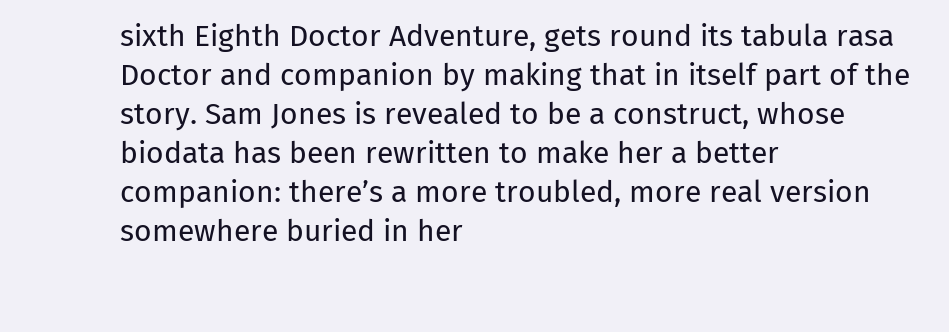sixth Eighth Doctor Adventure, gets round its tabula rasa Doctor and companion by making that in itself part of the story. Sam Jones is revealed to be a construct, whose biodata has been rewritten to make her a better companion: there’s a more troubled, more real version somewhere buried in her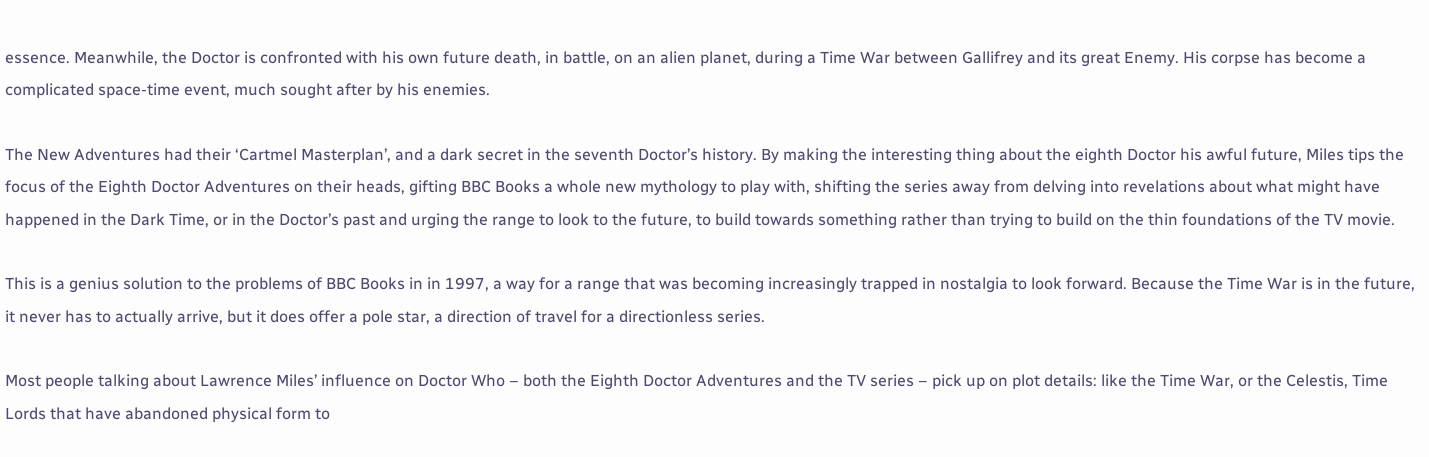essence. Meanwhile, the Doctor is confronted with his own future death, in battle, on an alien planet, during a Time War between Gallifrey and its great Enemy. His corpse has become a complicated space-time event, much sought after by his enemies.

The New Adventures had their ‘Cartmel Masterplan’, and a dark secret in the seventh Doctor’s history. By making the interesting thing about the eighth Doctor his awful future, Miles tips the focus of the Eighth Doctor Adventures on their heads, gifting BBC Books a whole new mythology to play with, shifting the series away from delving into revelations about what might have happened in the Dark Time, or in the Doctor’s past and urging the range to look to the future, to build towards something rather than trying to build on the thin foundations of the TV movie.

This is a genius solution to the problems of BBC Books in in 1997, a way for a range that was becoming increasingly trapped in nostalgia to look forward. Because the Time War is in the future, it never has to actually arrive, but it does offer a pole star, a direction of travel for a directionless series.

Most people talking about Lawrence Miles’ influence on Doctor Who – both the Eighth Doctor Adventures and the TV series – pick up on plot details: like the Time War, or the Celestis, Time Lords that have abandoned physical form to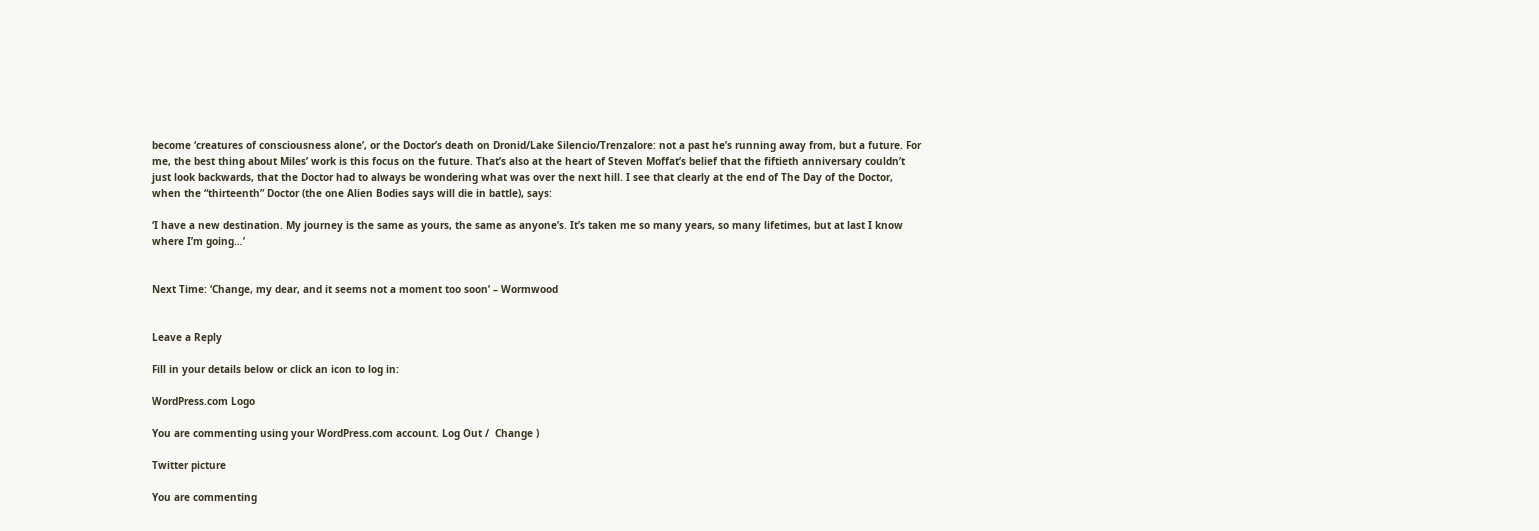become ‘creatures of consciousness alone’, or the Doctor’s death on Dronid/Lake Silencio/Trenzalore: not a past he’s running away from, but a future. For me, the best thing about Miles’ work is this focus on the future. That’s also at the heart of Steven Moffat’s belief that the fiftieth anniversary couldn’t just look backwards, that the Doctor had to always be wondering what was over the next hill. I see that clearly at the end of The Day of the Doctor, when the “thirteenth” Doctor (the one Alien Bodies says will die in battle), says:

‘I have a new destination. My journey is the same as yours, the same as anyone’s. It’s taken me so many years, so many lifetimes, but at last I know where I’m going…’


Next Time: ‘Change, my dear, and it seems not a moment too soon’ – Wormwood


Leave a Reply

Fill in your details below or click an icon to log in:

WordPress.com Logo

You are commenting using your WordPress.com account. Log Out /  Change )

Twitter picture

You are commenting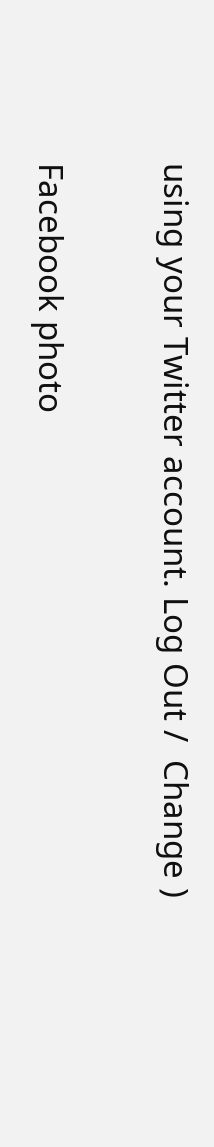using your Twitter account. Log Out /  Change )

Facebook photo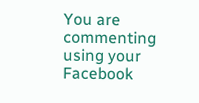You are commenting using your Facebook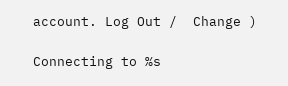account. Log Out /  Change )

Connecting to %s